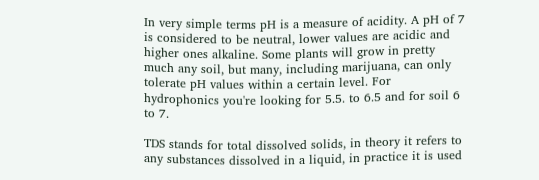In very simple terms pH is a measure of acidity. A pH of 7 is considered to be neutral, lower values are acidic and higher ones alkaline. Some plants will grow in pretty much any soil, but many, including marijuana, can only tolerate pH values within a certain level. For hydrophonics you're looking for 5.5. to 6.5 and for soil 6 to 7.

TDS stands for total dissolved solids, in theory it refers to any substances dissolved in a liquid, in practice it is used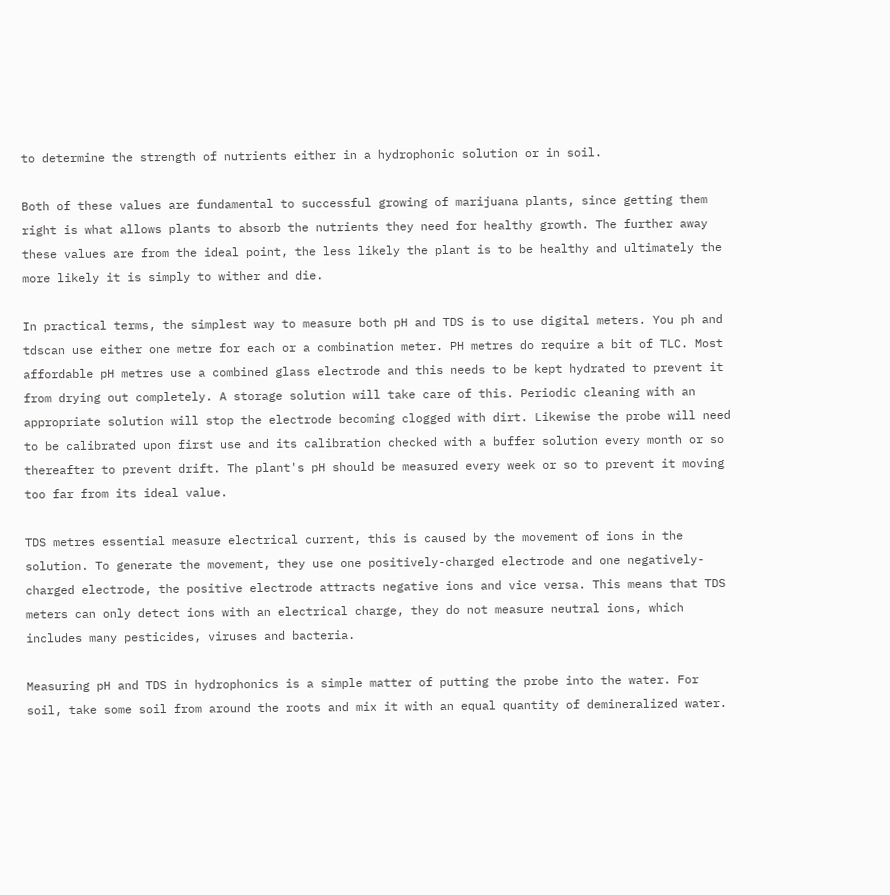to determine the strength of nutrients either in a hydrophonic solution or in soil.

Both of these values are fundamental to successful growing of marijuana plants, since getting them right is what allows plants to absorb the nutrients they need for healthy growth. The further away these values are from the ideal point, the less likely the plant is to be healthy and ultimately the more likely it is simply to wither and die.

In practical terms, the simplest way to measure both pH and TDS is to use digital meters. You ph and tdscan use either one metre for each or a combination meter. PH metres do require a bit of TLC. Most affordable pH metres use a combined glass electrode and this needs to be kept hydrated to prevent it from drying out completely. A storage solution will take care of this. Periodic cleaning with an appropriate solution will stop the electrode becoming clogged with dirt. Likewise the probe will need to be calibrated upon first use and its calibration checked with a buffer solution every month or so thereafter to prevent drift. The plant's pH should be measured every week or so to prevent it moving too far from its ideal value.

TDS metres essential measure electrical current, this is caused by the movement of ions in the solution. To generate the movement, they use one positively-charged electrode and one negatively-charged electrode, the positive electrode attracts negative ions and vice versa. This means that TDS meters can only detect ions with an electrical charge, they do not measure neutral ions, which includes many pesticides, viruses and bacteria.

Measuring pH and TDS in hydrophonics is a simple matter of putting the probe into the water. For soil, take some soil from around the roots and mix it with an equal quantity of demineralized water.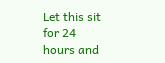Let this sit for 24 hours and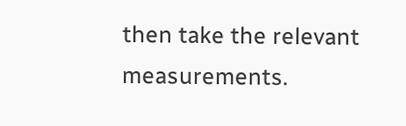then take the relevant measurements.